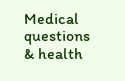Medical questions & health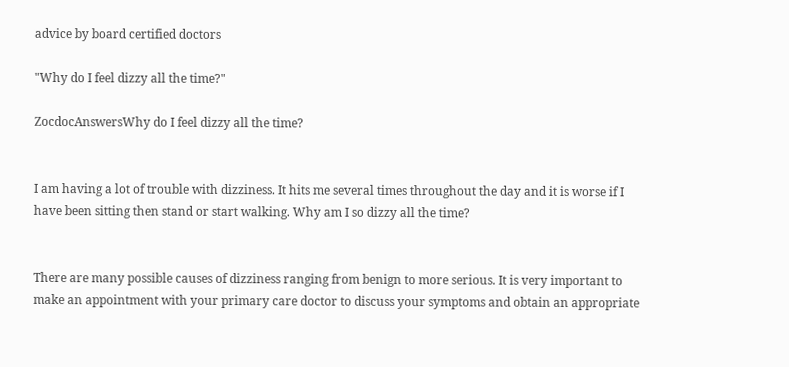advice by board certified doctors

"Why do I feel dizzy all the time?"

ZocdocAnswersWhy do I feel dizzy all the time?


I am having a lot of trouble with dizziness. It hits me several times throughout the day and it is worse if I have been sitting then stand or start walking. Why am I so dizzy all the time?


There are many possible causes of dizziness ranging from benign to more serious. It is very important to make an appointment with your primary care doctor to discuss your symptoms and obtain an appropriate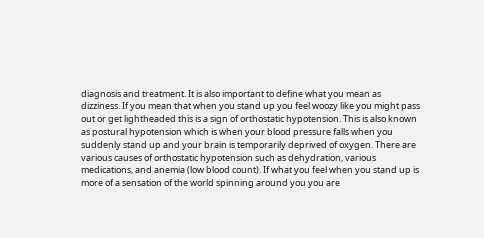diagnosis and treatment. It is also important to define what you mean as dizziness. If you mean that when you stand up you feel woozy like you might pass out or get lightheaded this is a sign of orthostatic hypotension. This is also known as postural hypotension which is when your blood pressure falls when you suddenly stand up and your brain is temporarily deprived of oxygen. There are various causes of orthostatic hypotension such as dehydration, various medications, and anemia (low blood count). If what you feel when you stand up is more of a sensation of the world spinning around you you are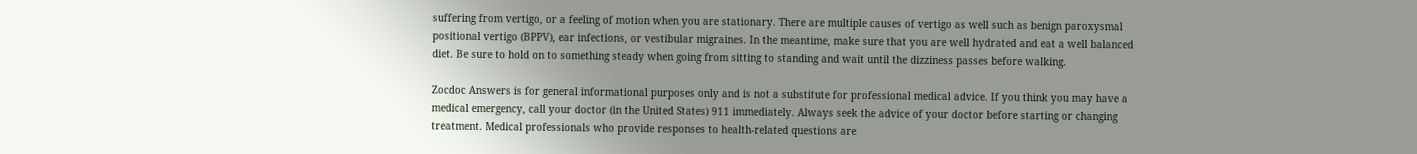suffering from vertigo, or a feeling of motion when you are stationary. There are multiple causes of vertigo as well such as benign paroxysmal positional vertigo (BPPV), ear infections, or vestibular migraines. In the meantime, make sure that you are well hydrated and eat a well balanced diet. Be sure to hold on to something steady when going from sitting to standing and wait until the dizziness passes before walking.

Zocdoc Answers is for general informational purposes only and is not a substitute for professional medical advice. If you think you may have a medical emergency, call your doctor (in the United States) 911 immediately. Always seek the advice of your doctor before starting or changing treatment. Medical professionals who provide responses to health-related questions are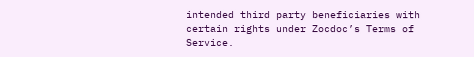intended third party beneficiaries with certain rights under Zocdoc’s Terms of Service.